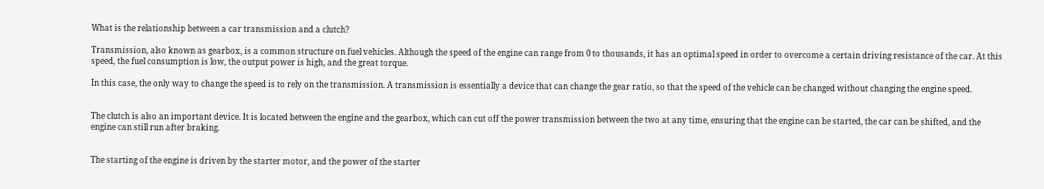What is the relationship between a car transmission and a clutch?

Transmission, also known as gearbox, is a common structure on fuel vehicles. Although the speed of the engine can range from 0 to thousands, it has an optimal speed in order to overcome a certain driving resistance of the car. At this speed, the fuel consumption is low, the output power is high, and the great torque.

In this case, the only way to change the speed is to rely on the transmission. A transmission is essentially a device that can change the gear ratio, so that the speed of the vehicle can be changed without changing the engine speed.


The clutch is also an important device. It is located between the engine and the gearbox, which can cut off the power transmission between the two at any time, ensuring that the engine can be started, the car can be shifted, and the engine can still run after braking.


The starting of the engine is driven by the starter motor, and the power of the starter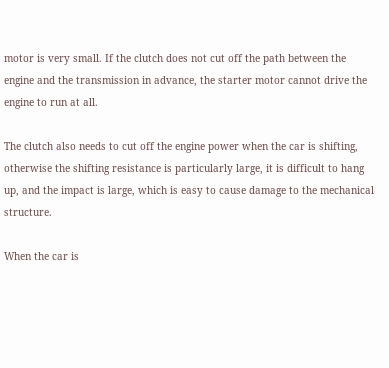motor is very small. If the clutch does not cut off the path between the engine and the transmission in advance, the starter motor cannot drive the engine to run at all.

The clutch also needs to cut off the engine power when the car is shifting, otherwise the shifting resistance is particularly large, it is difficult to hang up, and the impact is large, which is easy to cause damage to the mechanical structure.

When the car is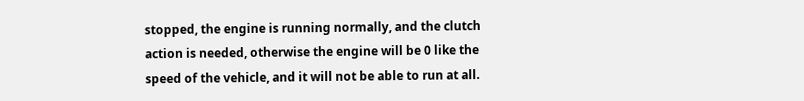stopped, the engine is running normally, and the clutch action is needed, otherwise the engine will be 0 like the speed of the vehicle, and it will not be able to run at all.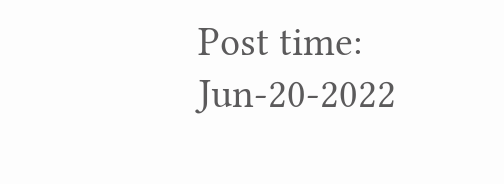Post time: Jun-20-2022